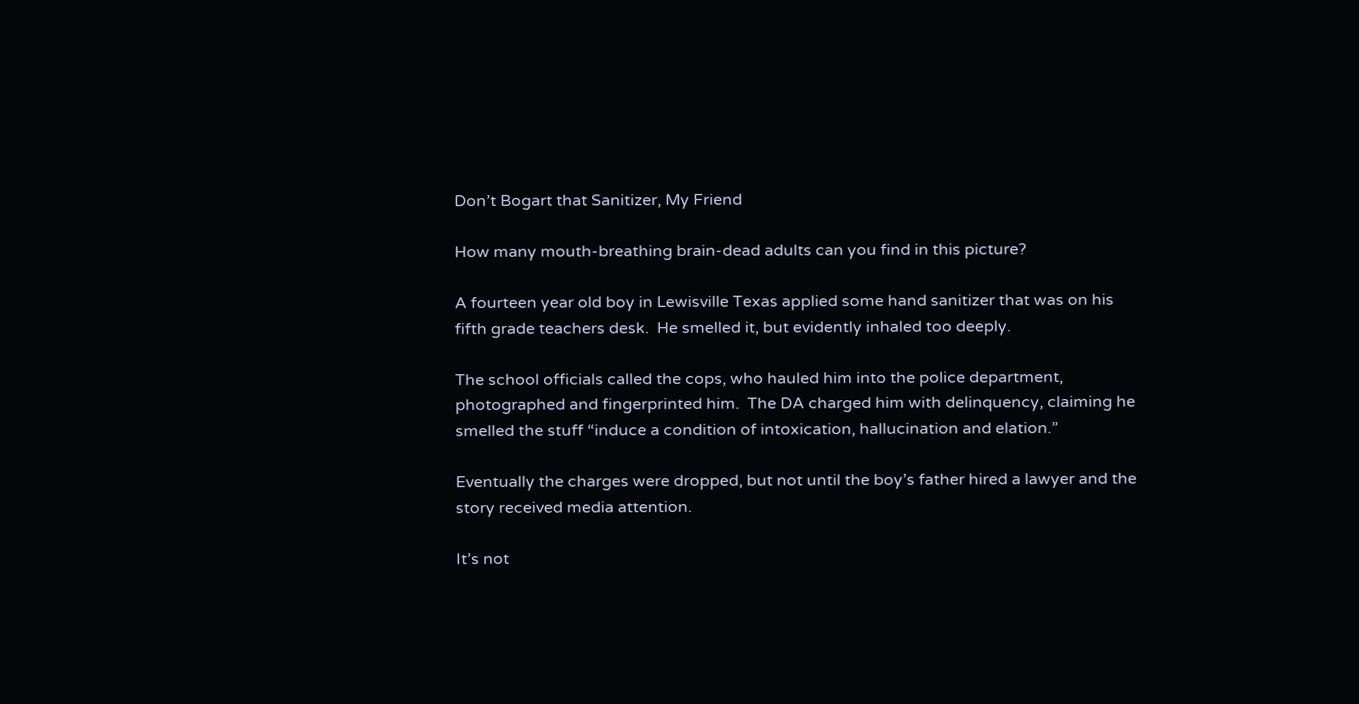Don’t Bogart that Sanitizer, My Friend

How many mouth-breathing brain-dead adults can you find in this picture?

A fourteen year old boy in Lewisville Texas applied some hand sanitizer that was on his fifth grade teachers desk.  He smelled it, but evidently inhaled too deeply.

The school officials called the cops, who hauled him into the police department, photographed and fingerprinted him.  The DA charged him with delinquency, claiming he smelled the stuff “induce a condition of intoxication, hallucination and elation.”

Eventually the charges were dropped, but not until the boy’s father hired a lawyer and the story received media attention.

It’s not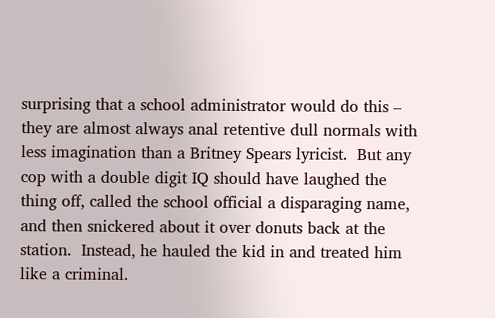surprising that a school administrator would do this – they are almost always anal retentive dull normals with less imagination than a Britney Spears lyricist.  But any cop with a double digit IQ should have laughed the thing off, called the school official a disparaging name, and then snickered about it over donuts back at the station.  Instead, he hauled the kid in and treated him like a criminal.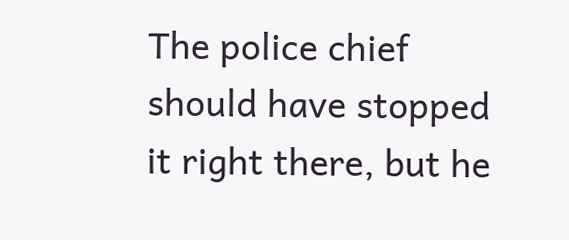The police chief should have stopped it right there, but he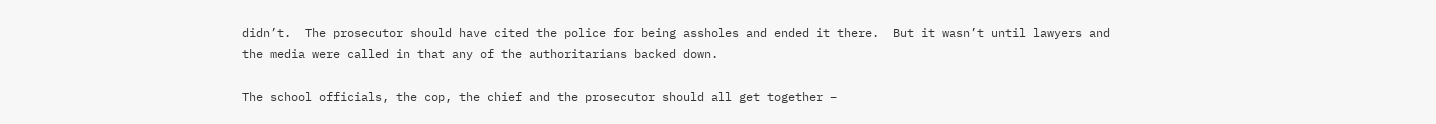didn’t.  The prosecutor should have cited the police for being assholes and ended it there.  But it wasn’t until lawyers and the media were called in that any of the authoritarians backed down.

The school officials, the cop, the chief and the prosecutor should all get together –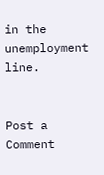in the unemployment line.


Post a Comment